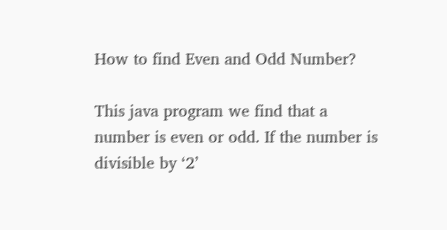How to find Even and Odd Number?

This java program we find that a number is even or odd. If the number is divisible by ‘2’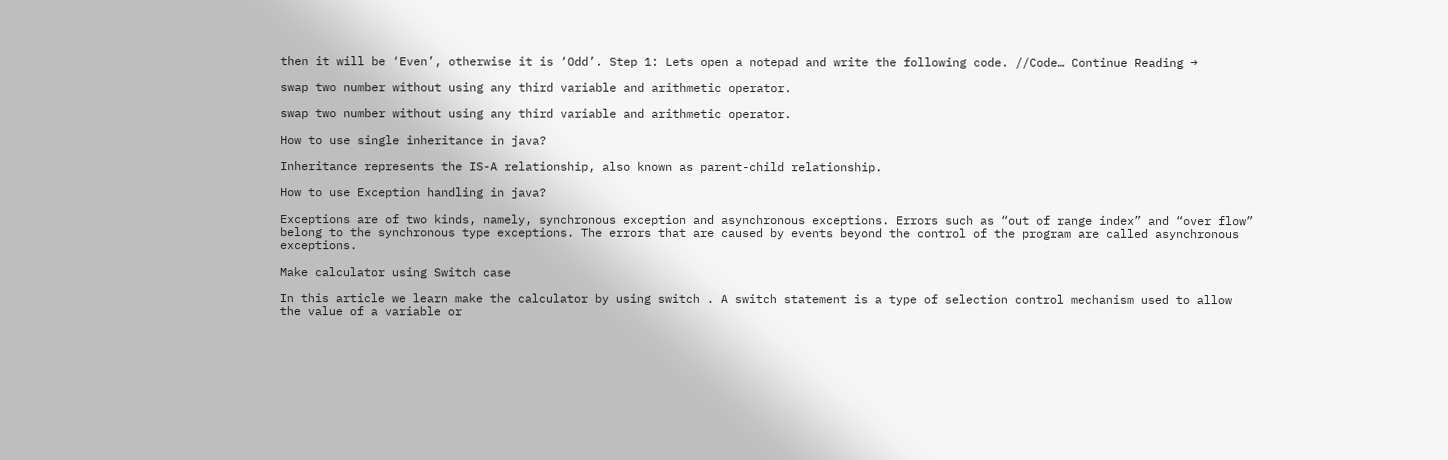then it will be ‘Even’, otherwise it is ‘Odd’. Step 1: Lets open a notepad and write the following code. //Code… Continue Reading →

swap two number without using any third variable and arithmetic operator.

swap two number without using any third variable and arithmetic operator.

How to use single inheritance in java?

Inheritance represents the IS-A relationship, also known as parent-child relationship.

How to use Exception handling in java?

Exceptions are of two kinds, namely, synchronous exception and asynchronous exceptions. Errors such as “out of range index” and “over flow” belong to the synchronous type exceptions. The errors that are caused by events beyond the control of the program are called asynchronous exceptions.

Make calculator using Switch case

In this article we learn make the calculator by using switch . A switch statement is a type of selection control mechanism used to allow the value of a variable or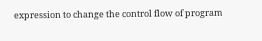expression to change the control flow of program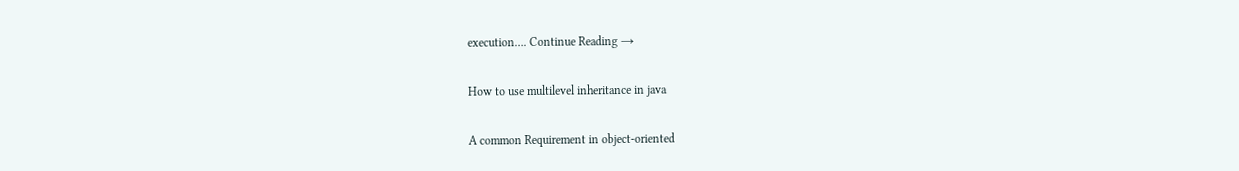execution…. Continue Reading →

How to use multilevel inheritance in java

A common Requirement in object-oriented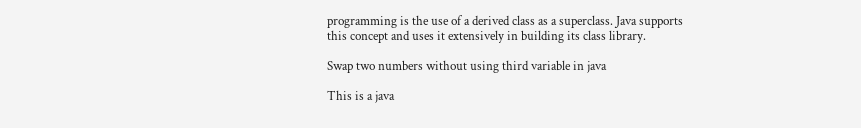programming is the use of a derived class as a superclass. Java supports this concept and uses it extensively in building its class library.

Swap two numbers without using third variable in java

This is a java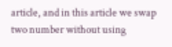article, and in this article we swap two number without using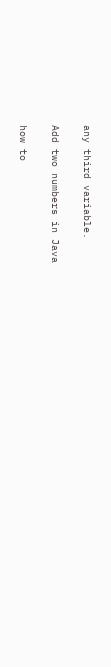any third variable.

Add two numbers in Java

how to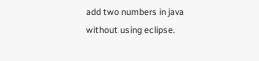add two numbers in java without using eclipse.